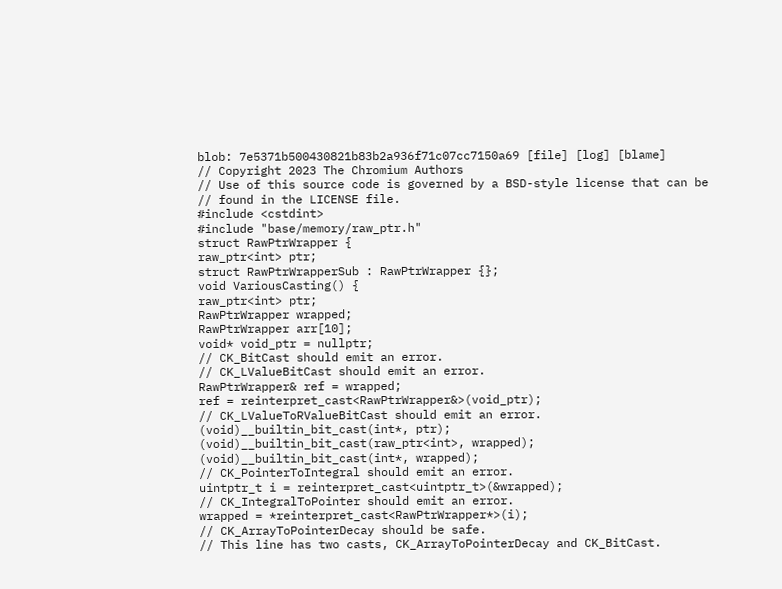blob: 7e5371b500430821b83b2a936f71c07cc7150a69 [file] [log] [blame]
// Copyright 2023 The Chromium Authors
// Use of this source code is governed by a BSD-style license that can be
// found in the LICENSE file.
#include <cstdint>
#include "base/memory/raw_ptr.h"
struct RawPtrWrapper {
raw_ptr<int> ptr;
struct RawPtrWrapperSub : RawPtrWrapper {};
void VariousCasting() {
raw_ptr<int> ptr;
RawPtrWrapper wrapped;
RawPtrWrapper arr[10];
void* void_ptr = nullptr;
// CK_BitCast should emit an error.
// CK_LValueBitCast should emit an error.
RawPtrWrapper& ref = wrapped;
ref = reinterpret_cast<RawPtrWrapper&>(void_ptr);
// CK_LValueToRValueBitCast should emit an error.
(void)__builtin_bit_cast(int*, ptr);
(void)__builtin_bit_cast(raw_ptr<int>, wrapped);
(void)__builtin_bit_cast(int*, wrapped);
// CK_PointerToIntegral should emit an error.
uintptr_t i = reinterpret_cast<uintptr_t>(&wrapped);
// CK_IntegralToPointer should emit an error.
wrapped = *reinterpret_cast<RawPtrWrapper*>(i);
// CK_ArrayToPointerDecay should be safe.
// This line has two casts, CK_ArrayToPointerDecay and CK_BitCast.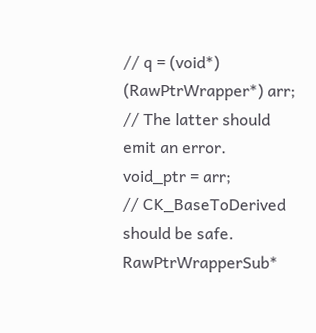// q = (void*) (RawPtrWrapper*) arr;
// The latter should emit an error.
void_ptr = arr;
// CK_BaseToDerived should be safe.
RawPtrWrapperSub*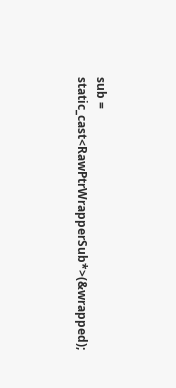sub = static_cast<RawPtrWrapperSub*>(&wrapped);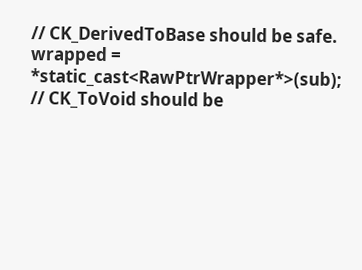// CK_DerivedToBase should be safe.
wrapped = *static_cast<RawPtrWrapper*>(sub);
// CK_ToVoid should be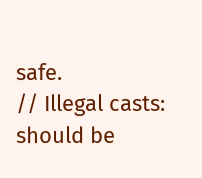safe.
// Illegal casts: should be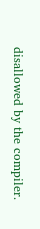disallowed by the compiler.